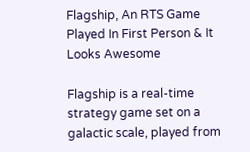Flagship, An RTS Game Played In First Person & It Looks Awesome

Flagship is a real-time strategy game set on a galactic scale, played from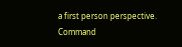a first person perspective. Command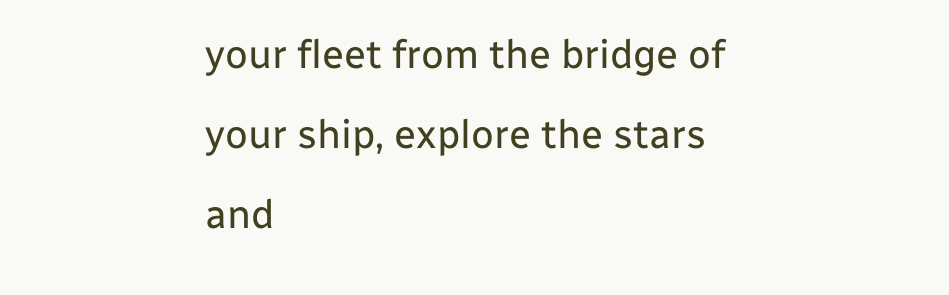your fleet from the bridge of your ship, explore the stars and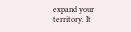expand your territory. It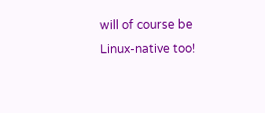will of course be Linux-native too!